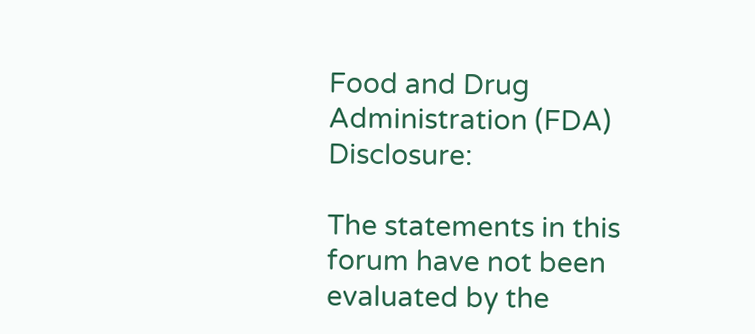Food and Drug Administration (FDA) Disclosure:

The statements in this forum have not been evaluated by the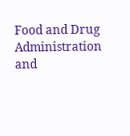Food and Drug Administration and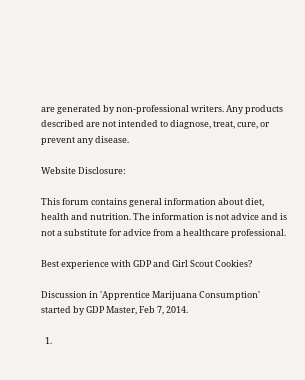are generated by non-professional writers. Any products described are not intended to diagnose, treat, cure, or prevent any disease.

Website Disclosure:

This forum contains general information about diet, health and nutrition. The information is not advice and is not a substitute for advice from a healthcare professional.

Best experience with GDP and Girl Scout Cookies?

Discussion in 'Apprentice Marijuana Consumption' started by GDP Master, Feb 7, 2014.

  1.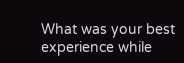What was your best experience while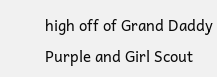high off of Grand Daddy Purple and Girl Scout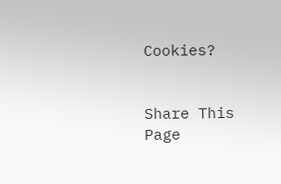Cookies?


Share This Page